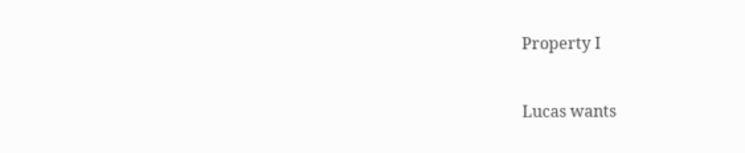Property I


Lucas wants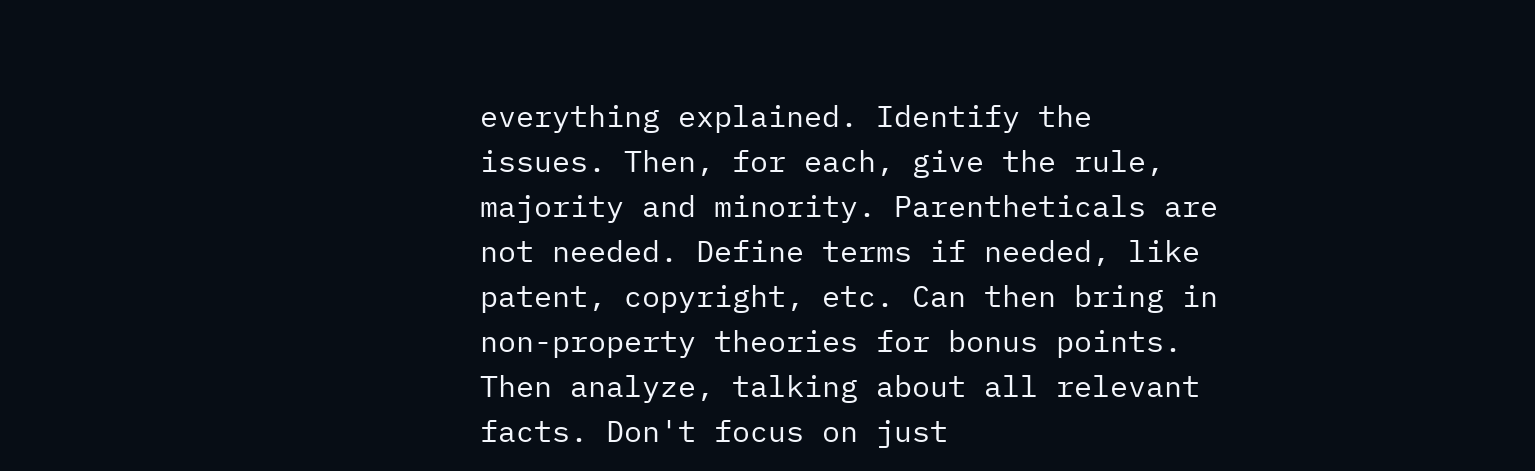everything explained. Identify the issues. Then, for each, give the rule, majority and minority. Parentheticals are not needed. Define terms if needed, like patent, copyright, etc. Can then bring in non-property theories for bonus points. Then analyze, talking about all relevant facts. Don't focus on just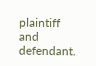plaintiff and defendant.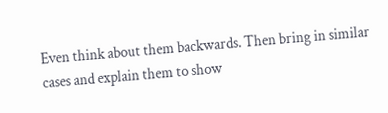Even think about them backwards. Then bring in similar cases and explain them to show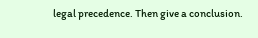legal precedence. Then give a conclusion.